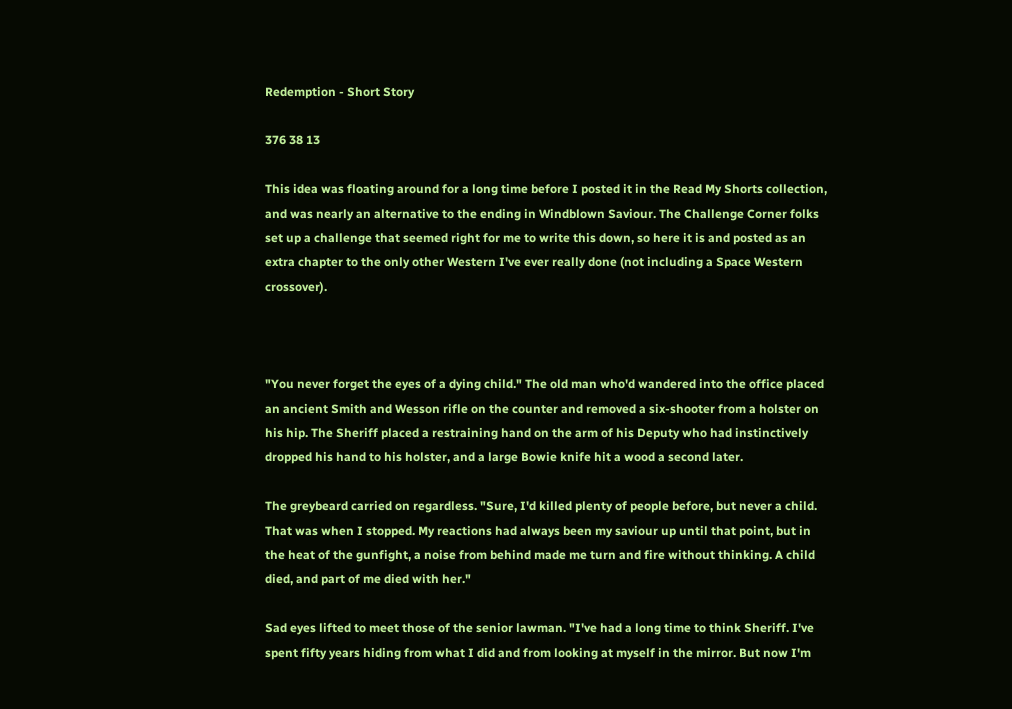Redemption - Short Story

376 38 13

This idea was floating around for a long time before I posted it in the Read My Shorts collection, and was nearly an alternative to the ending in Windblown Saviour. The Challenge Corner folks set up a challenge that seemed right for me to write this down, so here it is and posted as an extra chapter to the only other Western I've ever really done (not including a Space Western crossover).



"You never forget the eyes of a dying child." The old man who'd wandered into the office placed an ancient Smith and Wesson rifle on the counter and removed a six-shooter from a holster on his hip. The Sheriff placed a restraining hand on the arm of his Deputy who had instinctively dropped his hand to his holster, and a large Bowie knife hit a wood a second later.

The greybeard carried on regardless. "Sure, I'd killed plenty of people before, but never a child. That was when I stopped. My reactions had always been my saviour up until that point, but in the heat of the gunfight, a noise from behind made me turn and fire without thinking. A child died, and part of me died with her."

Sad eyes lifted to meet those of the senior lawman. "I've had a long time to think Sheriff. I've spent fifty years hiding from what I did and from looking at myself in the mirror. But now I'm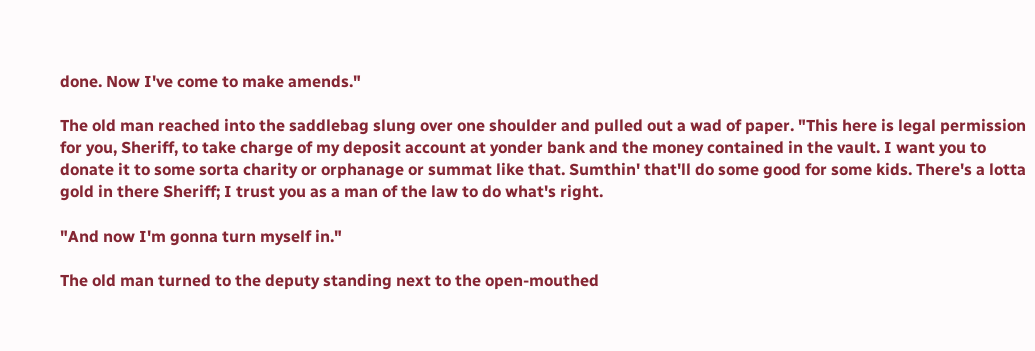done. Now I've come to make amends."

The old man reached into the saddlebag slung over one shoulder and pulled out a wad of paper. "This here is legal permission for you, Sheriff, to take charge of my deposit account at yonder bank and the money contained in the vault. I want you to donate it to some sorta charity or orphanage or summat like that. Sumthin' that'll do some good for some kids. There's a lotta gold in there Sheriff; I trust you as a man of the law to do what's right.

"And now I'm gonna turn myself in."

The old man turned to the deputy standing next to the open-mouthed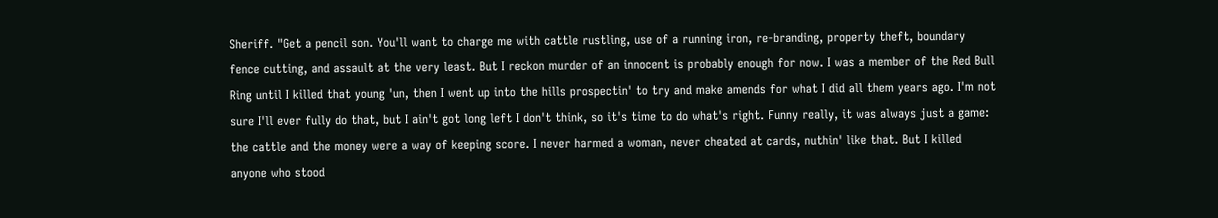Sheriff. "Get a pencil son. You'll want to charge me with cattle rustling, use of a running iron, re-branding, property theft, boundary fence cutting, and assault at the very least. But I reckon murder of an innocent is probably enough for now. I was a member of the Red Bull Ring until I killed that young 'un, then I went up into the hills prospectin' to try and make amends for what I did all them years ago. I'm not sure I'll ever fully do that, but I ain't got long left I don't think, so it's time to do what's right. Funny really, it was always just a game: the cattle and the money were a way of keeping score. I never harmed a woman, never cheated at cards, nuthin' like that. But I killed anyone who stood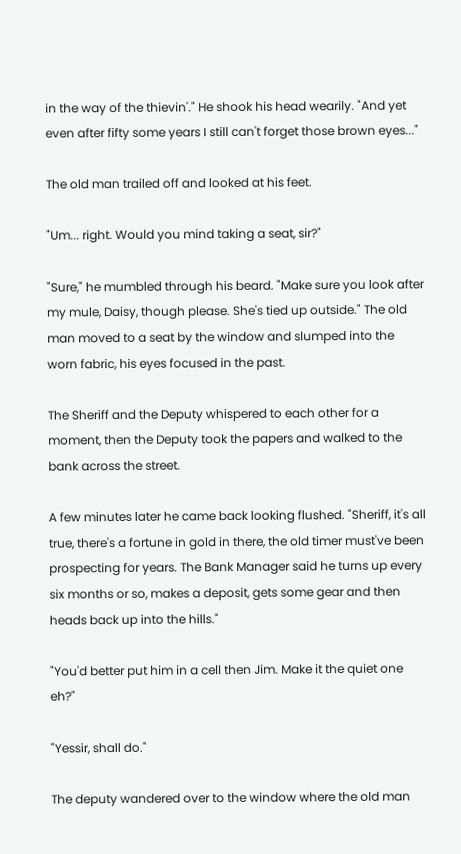in the way of the thievin'." He shook his head wearily. "And yet even after fifty some years I still can't forget those brown eyes..."

The old man trailed off and looked at his feet.

"Um... right. Would you mind taking a seat, sir?"

"Sure," he mumbled through his beard. "Make sure you look after my mule, Daisy, though please. She's tied up outside." The old man moved to a seat by the window and slumped into the worn fabric, his eyes focused in the past.

The Sheriff and the Deputy whispered to each other for a moment, then the Deputy took the papers and walked to the bank across the street.

A few minutes later he came back looking flushed. "Sheriff, it's all true, there's a fortune in gold in there, the old timer must've been prospecting for years. The Bank Manager said he turns up every six months or so, makes a deposit, gets some gear and then heads back up into the hills."

"You'd better put him in a cell then Jim. Make it the quiet one eh?"

"Yessir, shall do."

The deputy wandered over to the window where the old man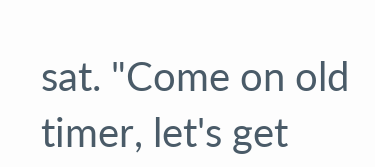sat. "Come on old timer, let's get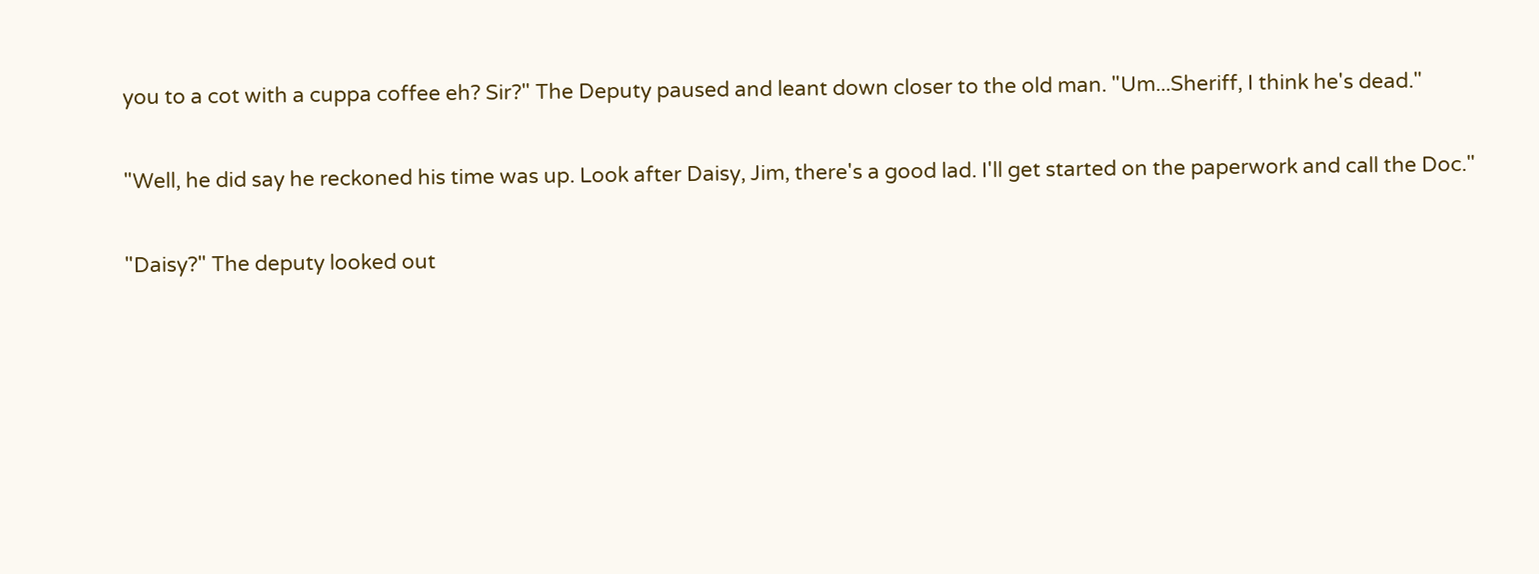you to a cot with a cuppa coffee eh? Sir?" The Deputy paused and leant down closer to the old man. "Um...Sheriff, I think he's dead."

"Well, he did say he reckoned his time was up. Look after Daisy, Jim, there's a good lad. I'll get started on the paperwork and call the Doc."

"Daisy?" The deputy looked out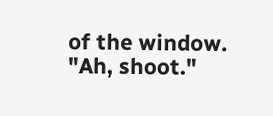of the window. "Ah, shoot."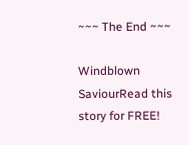~~~ The End ~~~

Windblown SaviourRead this story for FREE!